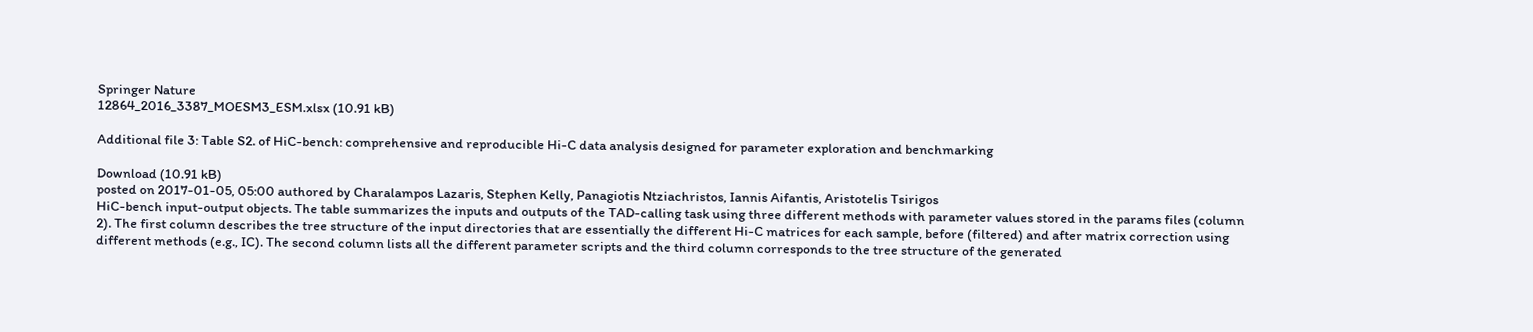Springer Nature
12864_2016_3387_MOESM3_ESM.xlsx (10.91 kB)

Additional file 3: Table S2. of HiC-bench: comprehensive and reproducible Hi-C data analysis designed for parameter exploration and benchmarking

Download (10.91 kB)
posted on 2017-01-05, 05:00 authored by Charalampos Lazaris, Stephen Kelly, Panagiotis Ntziachristos, Iannis Aifantis, Aristotelis Tsirigos
HiC-bench input-output objects. The table summarizes the inputs and outputs of the TAD-calling task using three different methods with parameter values stored in the params files (column 2). The first column describes the tree structure of the input directories that are essentially the different Hi-C matrices for each sample, before (filtered) and after matrix correction using different methods (e.g., IC). The second column lists all the different parameter scripts and the third column corresponds to the tree structure of the generated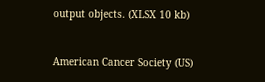output objects. (XLSX 10 kb)


American Cancer Society (US)